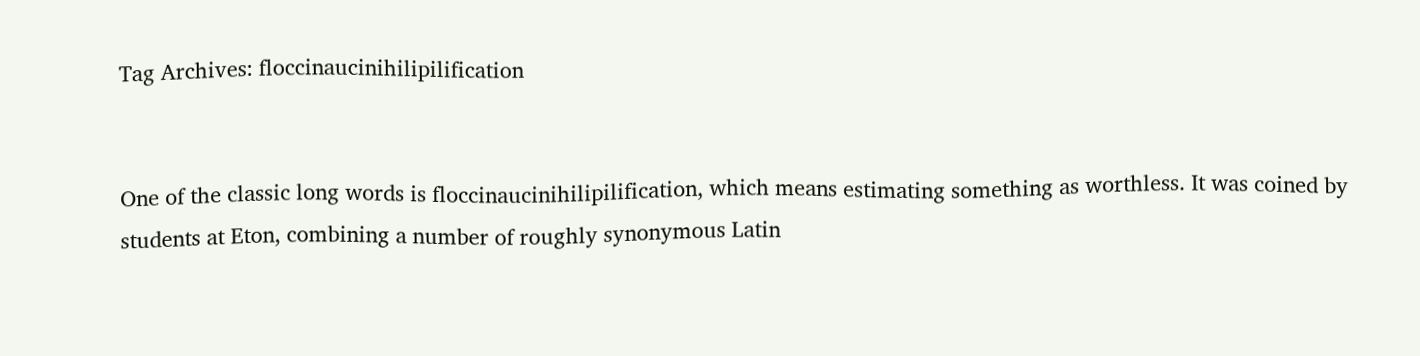Tag Archives: floccinaucinihilipilification


One of the classic long words is floccinaucinihilipilification, which means estimating something as worthless. It was coined by students at Eton, combining a number of roughly synonymous Latin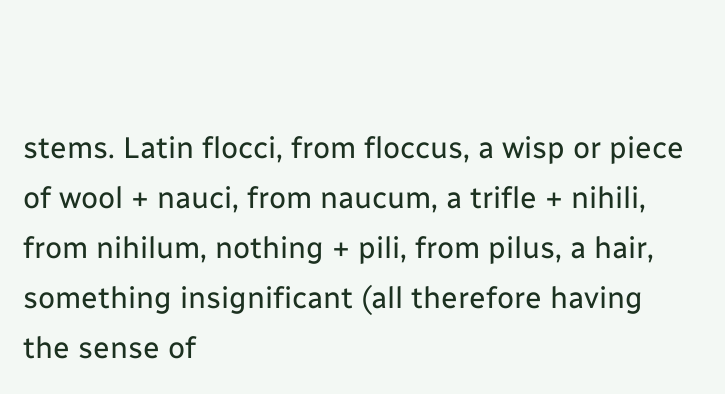stems. Latin flocci, from floccus, a wisp or piece of wool + nauci, from naucum, a trifle + nihili, from nihilum, nothing + pili, from pilus, a hair, something insignificant (all therefore having the sense of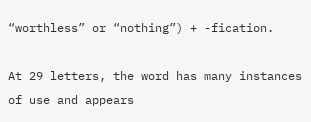“worthless” or “nothing”) + -fication.

At 29 letters, the word has many instances of use and appears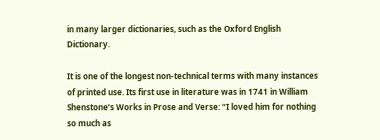in many larger dictionaries, such as the Oxford English Dictionary.

It is one of the longest non-technical terms with many instances of printed use. Its first use in literature was in 1741 in William Shenstone’s Works in Prose and Verse: “I loved him for nothing so much as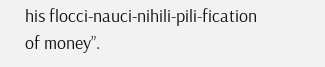his flocci-nauci-nihili-pili-fication of money”.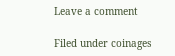Leave a comment

Filed under coinages